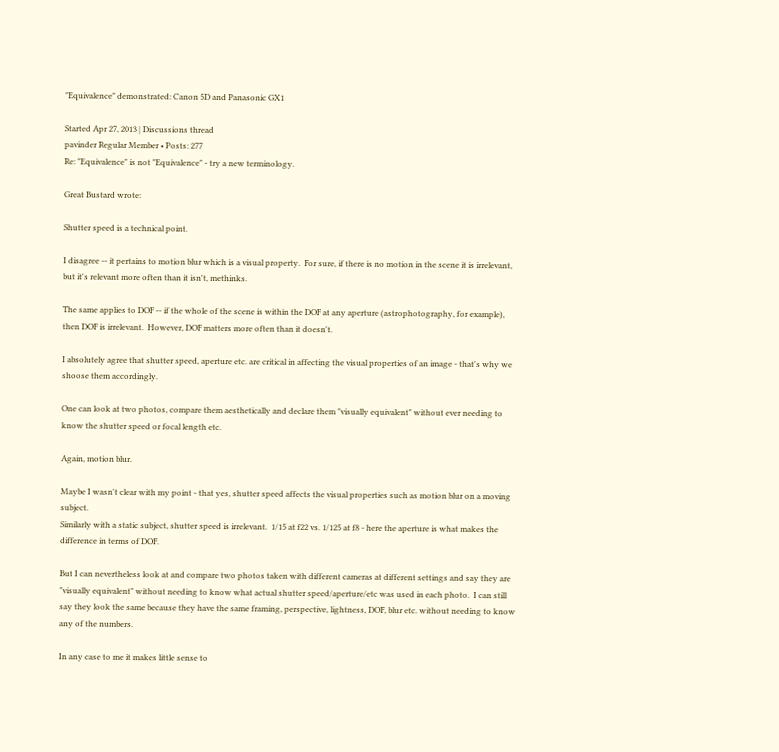"Equivalence" demonstrated: Canon 5D and Panasonic GX1

Started Apr 27, 2013 | Discussions thread
pavinder Regular Member • Posts: 277
Re: "Equivalence" is not "Equivalence" - try a new terminology.

Great Bustard wrote:

Shutter speed is a technical point.

I disagree -- it pertains to motion blur which is a visual property.  For sure, if there is no motion in the scene it is irrelevant, but it's relevant more often than it isn't, methinks.

The same applies to DOF -- if the whole of the scene is within the DOF at any aperture (astrophotography, for example), then DOF is irrelevant.  However, DOF matters more often than it doesn't.

I absolutely agree that shutter speed, aperture etc. are critical in affecting the visual properties of an image - that's why we shoose them accordingly.

One can look at two photos, compare them aesthetically and declare them "visually equivalent" without ever needing to know the shutter speed or focal length etc.

Again, motion blur.

Maybe I wasn't clear with my point - that yes, shutter speed affects the visual properties such as motion blur on a moving subject.
Similarly with a static subject, shutter speed is irrelevant.  1/15 at f22 vs. 1/125 at f8 - here the aperture is what makes the difference in terms of DOF.

But I can nevertheless look at and compare two photos taken with different cameras at different settings and say they are "visually equivalent" without needing to know what actual shutter speed/aperture/etc was used in each photo.  I can still say they look the same because they have the same framing, perspective, lightness, DOF, blur etc. without needing to know any of the numbers.

In any case to me it makes little sense to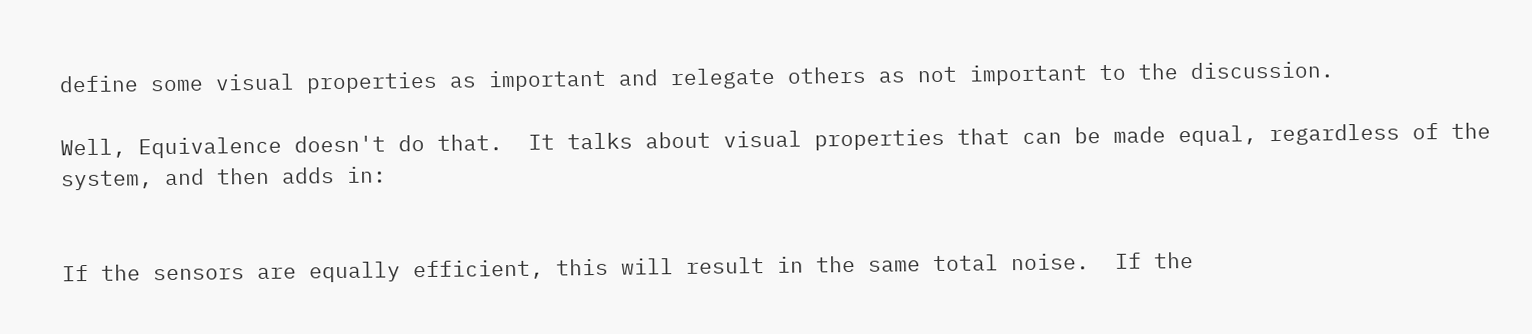define some visual properties as important and relegate others as not important to the discussion.

Well, Equivalence doesn't do that.  It talks about visual properties that can be made equal, regardless of the system, and then adds in:


If the sensors are equally efficient, this will result in the same total noise.  If the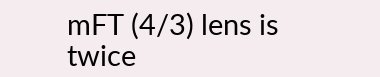mFT (4/3) lens is twice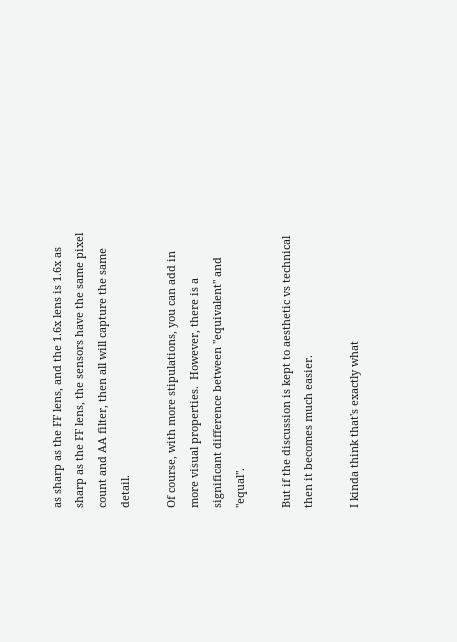as sharp as the FF lens, and the 1.6x lens is 1.6x as sharp as the FF lens, the sensors have the same pixel count and AA filter, then all will capture the same detail.

Of course, with more stipulations, you can add in more visual properties.  However, there is a significant difference between "equivalent" and "equal".

But if the discussion is kept to aesthetic vs technical then it becomes much easier.

I kinda think that's exactly what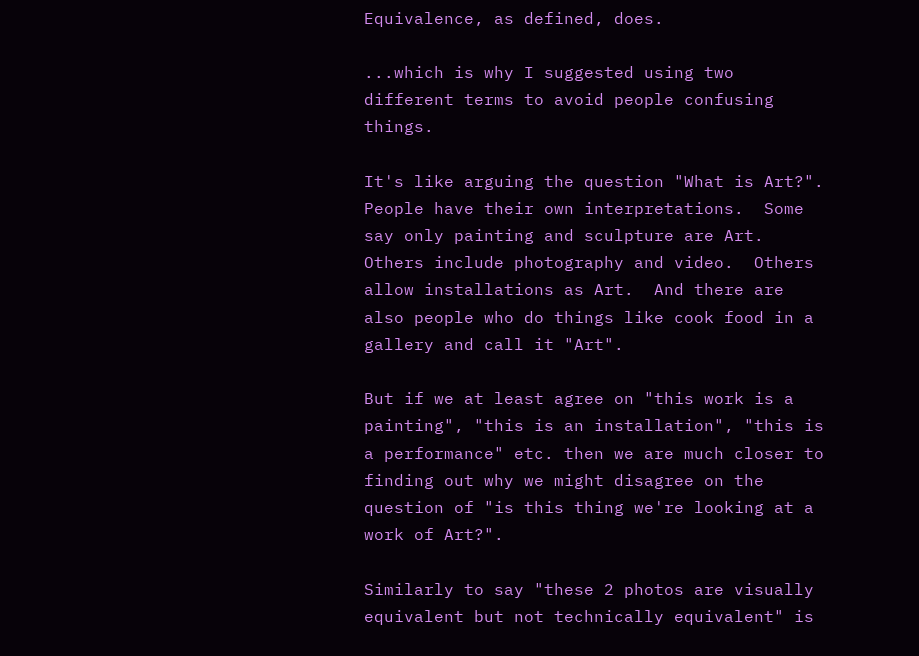Equivalence, as defined, does.

...which is why I suggested using two different terms to avoid people confusing things.

It's like arguing the question "What is Art?".  People have their own interpretations.  Some say only painting and sculpture are Art.  Others include photography and video.  Others allow installations as Art.  And there are also people who do things like cook food in a gallery and call it "Art".

But if we at least agree on "this work is a painting", "this is an installation", "this is a performance" etc. then we are much closer to finding out why we might disagree on the question of "is this thing we're looking at a work of Art?".

Similarly to say "these 2 photos are visually equivalent but not technically equivalent" is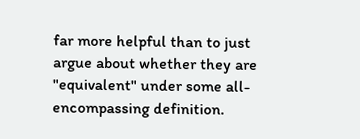far more helpful than to just argue about whether they are "equivalent" under some all-encompassing definition.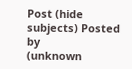Post (hide subjects) Posted by
(unknown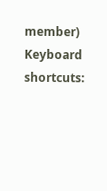member)
Keyboard shortcuts: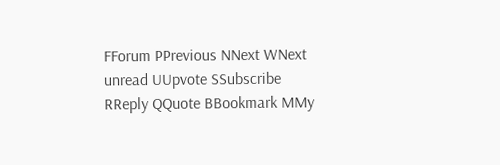FForum PPrevious NNext WNext unread UUpvote SSubscribe RReply QQuote BBookmark MMy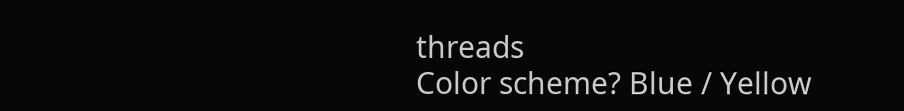threads
Color scheme? Blue / Yellow